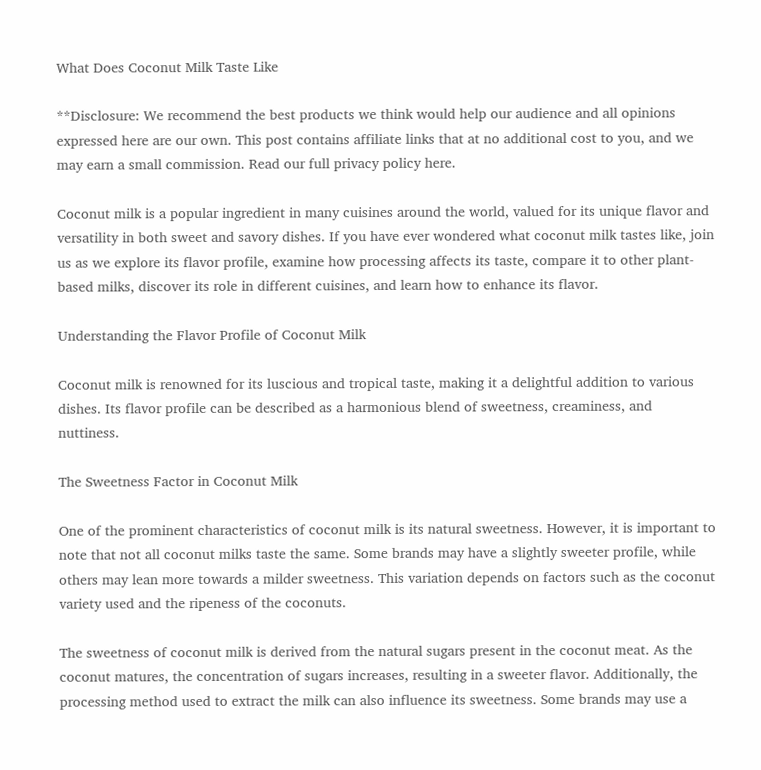What Does Coconut Milk Taste Like

**Disclosure: We recommend the best products we think would help our audience and all opinions expressed here are our own. This post contains affiliate links that at no additional cost to you, and we may earn a small commission. Read our full privacy policy here.

Coconut milk is a popular ingredient in many cuisines around the world, valued for its unique flavor and versatility in both sweet and savory dishes. If you have ever wondered what coconut milk tastes like, join us as we explore its flavor profile, examine how processing affects its taste, compare it to other plant-based milks, discover its role in different cuisines, and learn how to enhance its flavor.

Understanding the Flavor Profile of Coconut Milk

Coconut milk is renowned for its luscious and tropical taste, making it a delightful addition to various dishes. Its flavor profile can be described as a harmonious blend of sweetness, creaminess, and nuttiness.

The Sweetness Factor in Coconut Milk

One of the prominent characteristics of coconut milk is its natural sweetness. However, it is important to note that not all coconut milks taste the same. Some brands may have a slightly sweeter profile, while others may lean more towards a milder sweetness. This variation depends on factors such as the coconut variety used and the ripeness of the coconuts.

The sweetness of coconut milk is derived from the natural sugars present in the coconut meat. As the coconut matures, the concentration of sugars increases, resulting in a sweeter flavor. Additionally, the processing method used to extract the milk can also influence its sweetness. Some brands may use a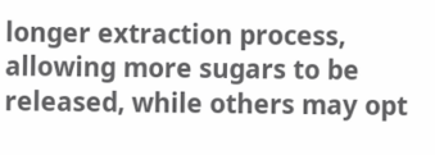longer extraction process, allowing more sugars to be released, while others may opt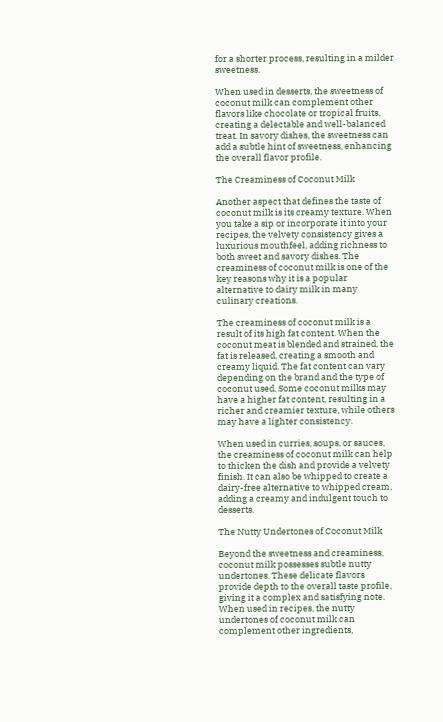for a shorter process, resulting in a milder sweetness.

When used in desserts, the sweetness of coconut milk can complement other flavors like chocolate or tropical fruits, creating a delectable and well-balanced treat. In savory dishes, the sweetness can add a subtle hint of sweetness, enhancing the overall flavor profile.

The Creaminess of Coconut Milk

Another aspect that defines the taste of coconut milk is its creamy texture. When you take a sip or incorporate it into your recipes, the velvety consistency gives a luxurious mouthfeel, adding richness to both sweet and savory dishes. The creaminess of coconut milk is one of the key reasons why it is a popular alternative to dairy milk in many culinary creations.

The creaminess of coconut milk is a result of its high fat content. When the coconut meat is blended and strained, the fat is released, creating a smooth and creamy liquid. The fat content can vary depending on the brand and the type of coconut used. Some coconut milks may have a higher fat content, resulting in a richer and creamier texture, while others may have a lighter consistency.

When used in curries, soups, or sauces, the creaminess of coconut milk can help to thicken the dish and provide a velvety finish. It can also be whipped to create a dairy-free alternative to whipped cream, adding a creamy and indulgent touch to desserts.

The Nutty Undertones of Coconut Milk

Beyond the sweetness and creaminess, coconut milk possesses subtle nutty undertones. These delicate flavors provide depth to the overall taste profile, giving it a complex and satisfying note. When used in recipes, the nutty undertones of coconut milk can complement other ingredients,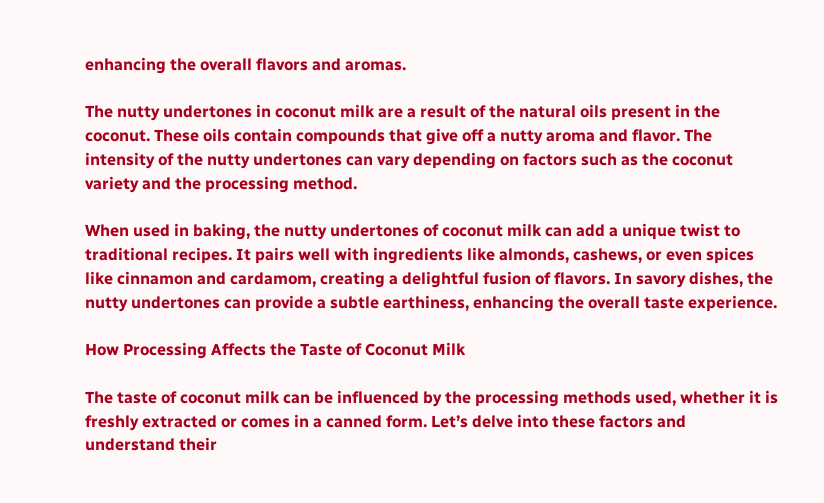enhancing the overall flavors and aromas.

The nutty undertones in coconut milk are a result of the natural oils present in the coconut. These oils contain compounds that give off a nutty aroma and flavor. The intensity of the nutty undertones can vary depending on factors such as the coconut variety and the processing method.

When used in baking, the nutty undertones of coconut milk can add a unique twist to traditional recipes. It pairs well with ingredients like almonds, cashews, or even spices like cinnamon and cardamom, creating a delightful fusion of flavors. In savory dishes, the nutty undertones can provide a subtle earthiness, enhancing the overall taste experience.

How Processing Affects the Taste of Coconut Milk

The taste of coconut milk can be influenced by the processing methods used, whether it is freshly extracted or comes in a canned form. Let’s delve into these factors and understand their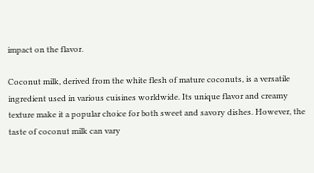impact on the flavor.

Coconut milk, derived from the white flesh of mature coconuts, is a versatile ingredient used in various cuisines worldwide. Its unique flavor and creamy texture make it a popular choice for both sweet and savory dishes. However, the taste of coconut milk can vary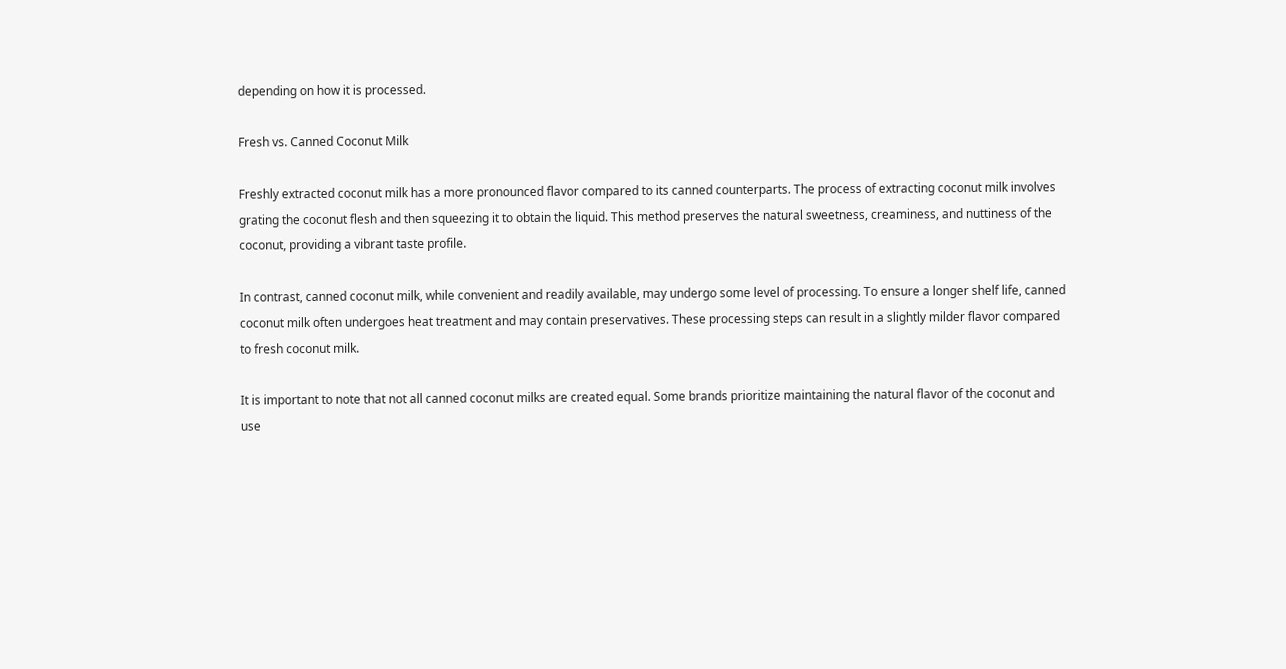depending on how it is processed.

Fresh vs. Canned Coconut Milk

Freshly extracted coconut milk has a more pronounced flavor compared to its canned counterparts. The process of extracting coconut milk involves grating the coconut flesh and then squeezing it to obtain the liquid. This method preserves the natural sweetness, creaminess, and nuttiness of the coconut, providing a vibrant taste profile.

In contrast, canned coconut milk, while convenient and readily available, may undergo some level of processing. To ensure a longer shelf life, canned coconut milk often undergoes heat treatment and may contain preservatives. These processing steps can result in a slightly milder flavor compared to fresh coconut milk.

It is important to note that not all canned coconut milks are created equal. Some brands prioritize maintaining the natural flavor of the coconut and use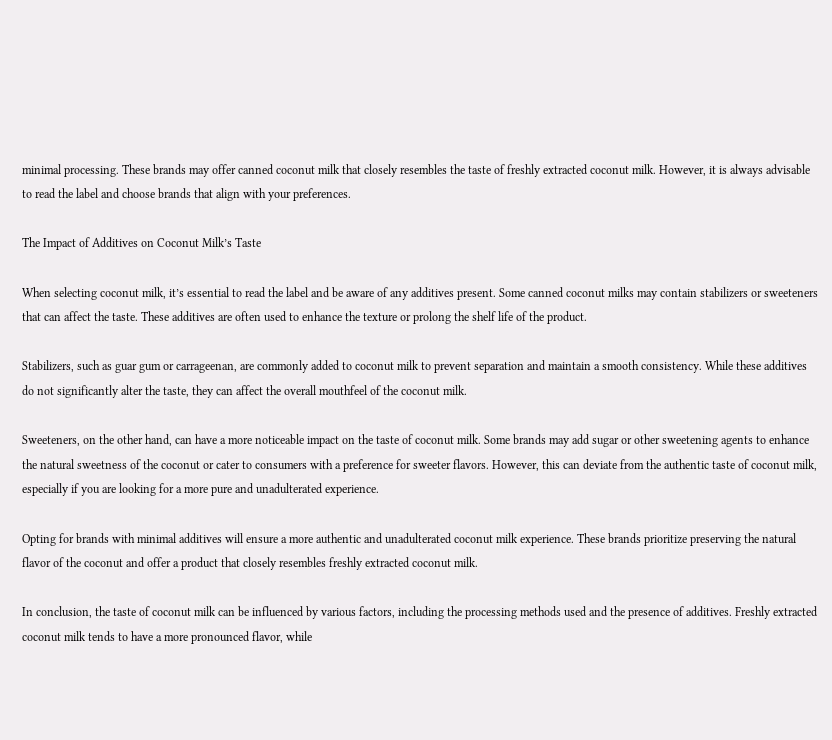minimal processing. These brands may offer canned coconut milk that closely resembles the taste of freshly extracted coconut milk. However, it is always advisable to read the label and choose brands that align with your preferences.

The Impact of Additives on Coconut Milk’s Taste

When selecting coconut milk, it’s essential to read the label and be aware of any additives present. Some canned coconut milks may contain stabilizers or sweeteners that can affect the taste. These additives are often used to enhance the texture or prolong the shelf life of the product.

Stabilizers, such as guar gum or carrageenan, are commonly added to coconut milk to prevent separation and maintain a smooth consistency. While these additives do not significantly alter the taste, they can affect the overall mouthfeel of the coconut milk.

Sweeteners, on the other hand, can have a more noticeable impact on the taste of coconut milk. Some brands may add sugar or other sweetening agents to enhance the natural sweetness of the coconut or cater to consumers with a preference for sweeter flavors. However, this can deviate from the authentic taste of coconut milk, especially if you are looking for a more pure and unadulterated experience.

Opting for brands with minimal additives will ensure a more authentic and unadulterated coconut milk experience. These brands prioritize preserving the natural flavor of the coconut and offer a product that closely resembles freshly extracted coconut milk.

In conclusion, the taste of coconut milk can be influenced by various factors, including the processing methods used and the presence of additives. Freshly extracted coconut milk tends to have a more pronounced flavor, while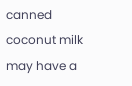canned coconut milk may have a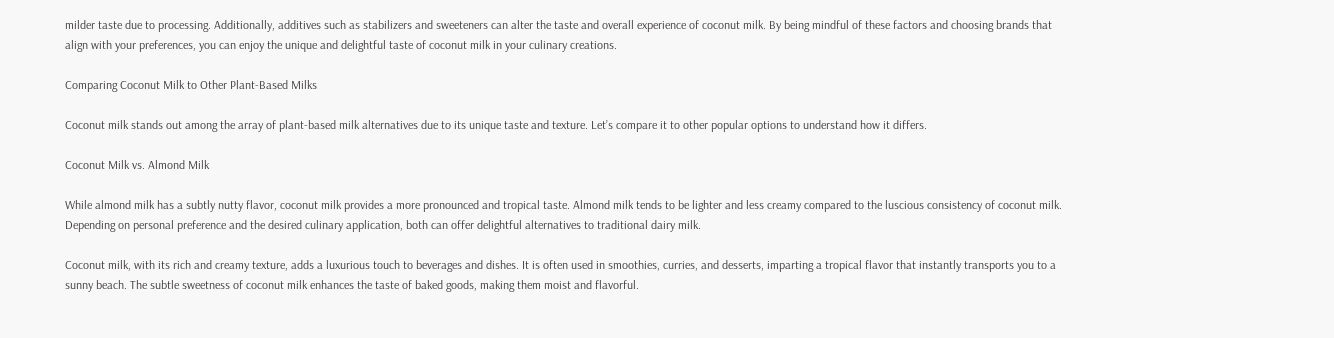milder taste due to processing. Additionally, additives such as stabilizers and sweeteners can alter the taste and overall experience of coconut milk. By being mindful of these factors and choosing brands that align with your preferences, you can enjoy the unique and delightful taste of coconut milk in your culinary creations.

Comparing Coconut Milk to Other Plant-Based Milks

Coconut milk stands out among the array of plant-based milk alternatives due to its unique taste and texture. Let’s compare it to other popular options to understand how it differs.

Coconut Milk vs. Almond Milk

While almond milk has a subtly nutty flavor, coconut milk provides a more pronounced and tropical taste. Almond milk tends to be lighter and less creamy compared to the luscious consistency of coconut milk. Depending on personal preference and the desired culinary application, both can offer delightful alternatives to traditional dairy milk.

Coconut milk, with its rich and creamy texture, adds a luxurious touch to beverages and dishes. It is often used in smoothies, curries, and desserts, imparting a tropical flavor that instantly transports you to a sunny beach. The subtle sweetness of coconut milk enhances the taste of baked goods, making them moist and flavorful.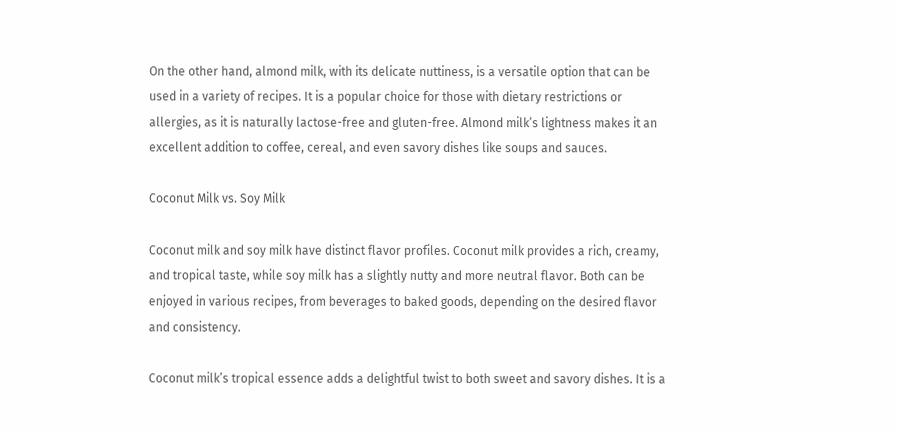On the other hand, almond milk, with its delicate nuttiness, is a versatile option that can be used in a variety of recipes. It is a popular choice for those with dietary restrictions or allergies, as it is naturally lactose-free and gluten-free. Almond milk’s lightness makes it an excellent addition to coffee, cereal, and even savory dishes like soups and sauces.

Coconut Milk vs. Soy Milk

Coconut milk and soy milk have distinct flavor profiles. Coconut milk provides a rich, creamy, and tropical taste, while soy milk has a slightly nutty and more neutral flavor. Both can be enjoyed in various recipes, from beverages to baked goods, depending on the desired flavor and consistency.

Coconut milk’s tropical essence adds a delightful twist to both sweet and savory dishes. It is a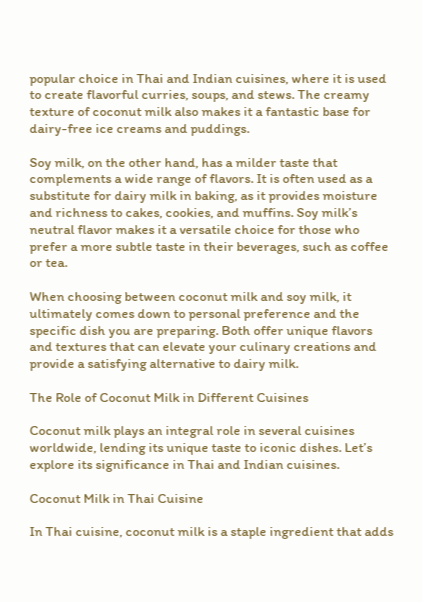popular choice in Thai and Indian cuisines, where it is used to create flavorful curries, soups, and stews. The creamy texture of coconut milk also makes it a fantastic base for dairy-free ice creams and puddings.

Soy milk, on the other hand, has a milder taste that complements a wide range of flavors. It is often used as a substitute for dairy milk in baking, as it provides moisture and richness to cakes, cookies, and muffins. Soy milk’s neutral flavor makes it a versatile choice for those who prefer a more subtle taste in their beverages, such as coffee or tea.

When choosing between coconut milk and soy milk, it ultimately comes down to personal preference and the specific dish you are preparing. Both offer unique flavors and textures that can elevate your culinary creations and provide a satisfying alternative to dairy milk.

The Role of Coconut Milk in Different Cuisines

Coconut milk plays an integral role in several cuisines worldwide, lending its unique taste to iconic dishes. Let’s explore its significance in Thai and Indian cuisines.

Coconut Milk in Thai Cuisine

In Thai cuisine, coconut milk is a staple ingredient that adds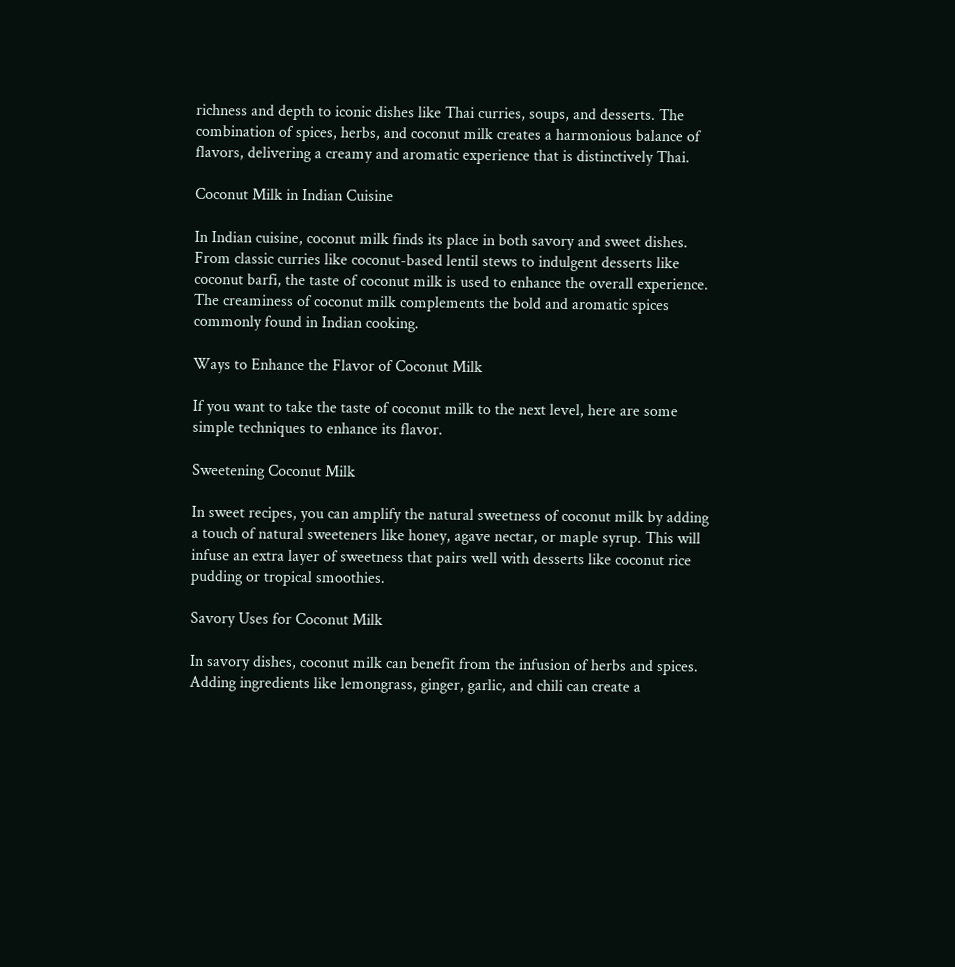richness and depth to iconic dishes like Thai curries, soups, and desserts. The combination of spices, herbs, and coconut milk creates a harmonious balance of flavors, delivering a creamy and aromatic experience that is distinctively Thai.

Coconut Milk in Indian Cuisine

In Indian cuisine, coconut milk finds its place in both savory and sweet dishes. From classic curries like coconut-based lentil stews to indulgent desserts like coconut barfi, the taste of coconut milk is used to enhance the overall experience. The creaminess of coconut milk complements the bold and aromatic spices commonly found in Indian cooking.

Ways to Enhance the Flavor of Coconut Milk

If you want to take the taste of coconut milk to the next level, here are some simple techniques to enhance its flavor.

Sweetening Coconut Milk

In sweet recipes, you can amplify the natural sweetness of coconut milk by adding a touch of natural sweeteners like honey, agave nectar, or maple syrup. This will infuse an extra layer of sweetness that pairs well with desserts like coconut rice pudding or tropical smoothies.

Savory Uses for Coconut Milk

In savory dishes, coconut milk can benefit from the infusion of herbs and spices. Adding ingredients like lemongrass, ginger, garlic, and chili can create a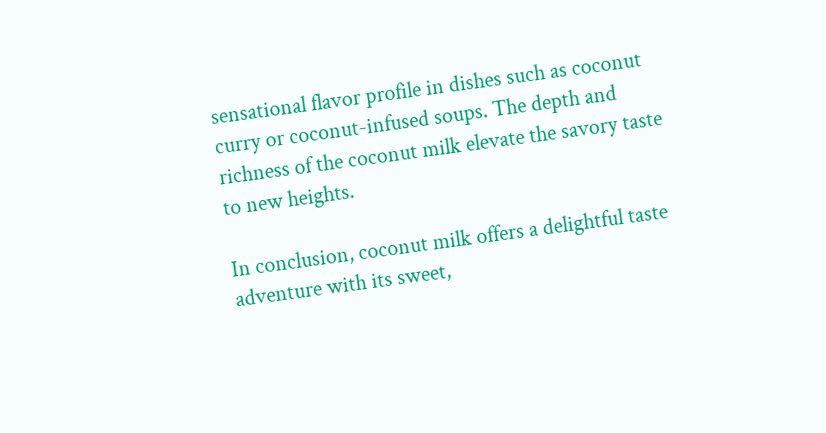sensational flavor profile in dishes such as coconut curry or coconut-infused soups. The depth and richness of the coconut milk elevate the savory taste to new heights.

In conclusion, coconut milk offers a delightful taste adventure with its sweet,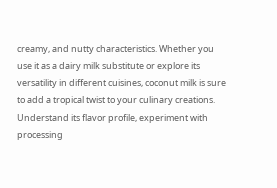creamy, and nutty characteristics. Whether you use it as a dairy milk substitute or explore its versatility in different cuisines, coconut milk is sure to add a tropical twist to your culinary creations. Understand its flavor profile, experiment with processing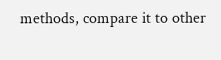methods, compare it to other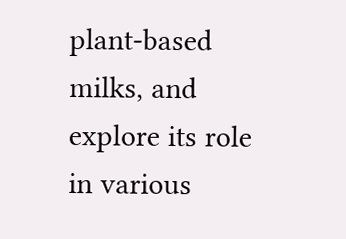plant-based milks, and explore its role in various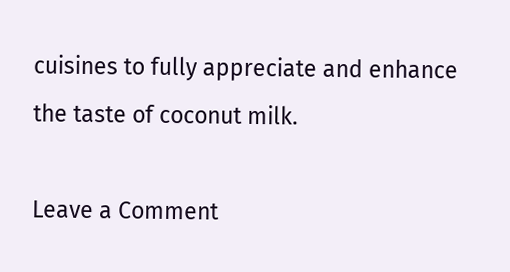cuisines to fully appreciate and enhance the taste of coconut milk.

Leave a Comment